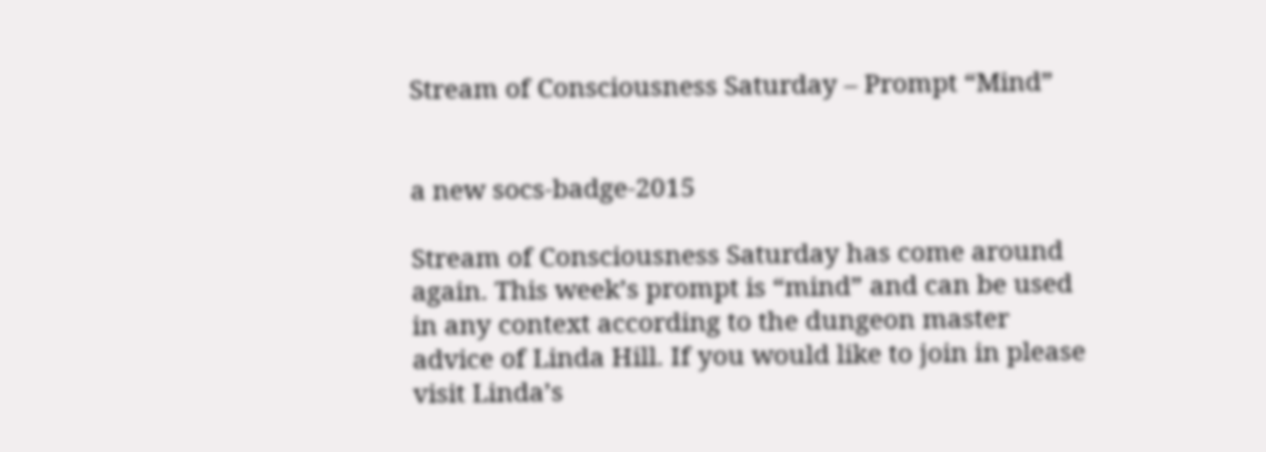Stream of Consciousness Saturday – Prompt “Mind”


a new socs-badge-2015

Stream of Consciousness Saturday has come around again. This week’s prompt is “mind” and can be used in any context according to the dungeon master advice of Linda Hill. If you would like to join in please visit Linda’s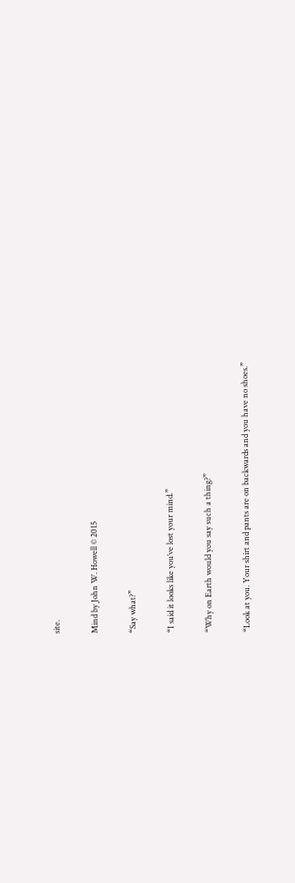site.

Mind by John W. Howell © 2015

“Say what?”

“I said it looks like you’ve lost your mind.”

“Why on Earth would you say such a thing?”

“Look at you. Your shirt and pants are on backwards and you have no shoes.”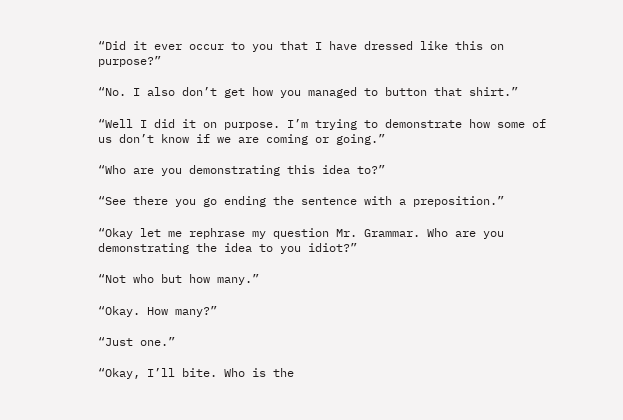“Did it ever occur to you that I have dressed like this on purpose?”

“No. I also don’t get how you managed to button that shirt.”

“Well I did it on purpose. I’m trying to demonstrate how some of us don’t know if we are coming or going.”

“Who are you demonstrating this idea to?”

“See there you go ending the sentence with a preposition.”

“Okay let me rephrase my question Mr. Grammar. Who are you demonstrating the idea to you idiot?”

“Not who but how many.”

“Okay. How many?”

“Just one.”

“Okay, I’ll bite. Who is the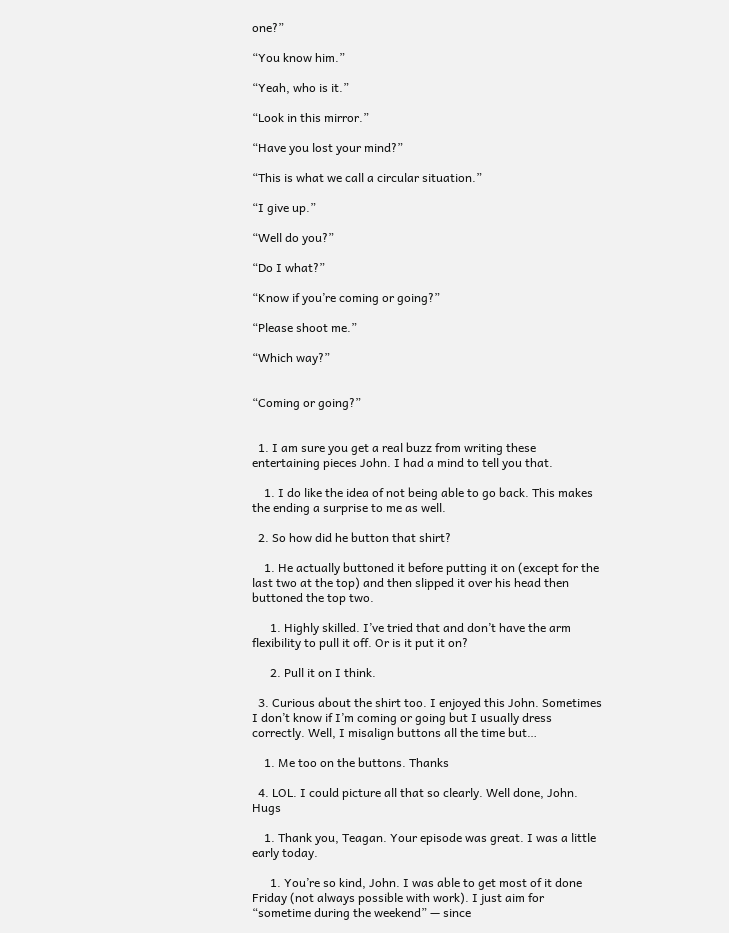one?”

“You know him.”

“Yeah, who is it.”

“Look in this mirror.”

“Have you lost your mind?”

“This is what we call a circular situation.”

“I give up.”

“Well do you?”

“Do I what?”

“Know if you’re coming or going?”

“Please shoot me.”

“Which way?”


“Coming or going?”


  1. I am sure you get a real buzz from writing these entertaining pieces John. I had a mind to tell you that.

    1. I do like the idea of not being able to go back. This makes the ending a surprise to me as well.

  2. So how did he button that shirt?

    1. He actually buttoned it before putting it on (except for the last two at the top) and then slipped it over his head then buttoned the top two.

      1. Highly skilled. I’ve tried that and don’t have the arm flexibility to pull it off. Or is it put it on?

      2. Pull it on I think.

  3. Curious about the shirt too. I enjoyed this John. Sometimes I don’t know if I’m coming or going but I usually dress correctly. Well, I misalign buttons all the time but…

    1. Me too on the buttons. Thanks

  4. LOL. I could picture all that so clearly. Well done, John. Hugs

    1. Thank you, Teagan. Your episode was great. I was a little early today.

      1. You’re so kind, John. I was able to get most of it done Friday (not always possible with work). I just aim for “sometime during the weekend” — since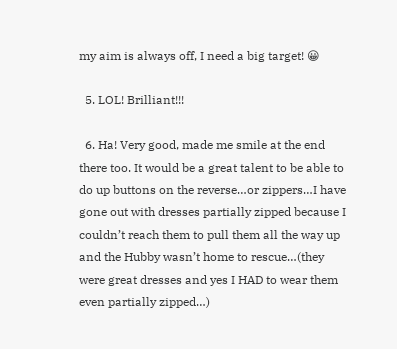my aim is always off, I need a big target! 😀

  5. LOL! Brilliant!!!

  6. Ha! Very good, made me smile at the end there too. It would be a great talent to be able to do up buttons on the reverse…or zippers…I have gone out with dresses partially zipped because I couldn’t reach them to pull them all the way up and the Hubby wasn’t home to rescue…(they were great dresses and yes I HAD to wear them even partially zipped…)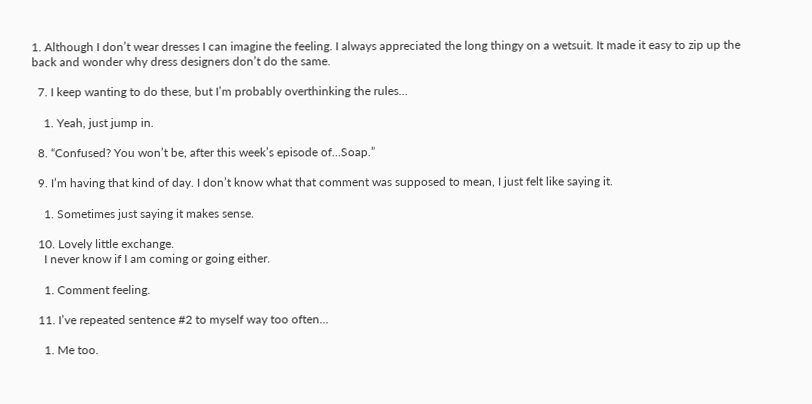1. Although I don’t wear dresses I can imagine the feeling. I always appreciated the long thingy on a wetsuit. It made it easy to zip up the back and wonder why dress designers don’t do the same.

  7. I keep wanting to do these, but I’m probably overthinking the rules…

    1. Yeah, just jump in.

  8. “Confused? You won’t be, after this week’s episode of…Soap.”

  9. I’m having that kind of day. I don’t know what that comment was supposed to mean, I just felt like saying it.

    1. Sometimes just saying it makes sense.

  10. Lovely little exchange.
    I never know if I am coming or going either.

    1. Comment feeling.

  11. I’ve repeated sentence #2 to myself way too often…

    1. Me too.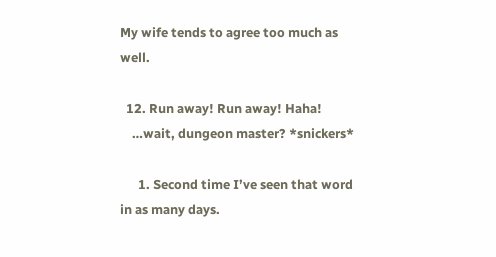My wife tends to agree too much as well.

  12. Run away! Run away! Haha!
    …wait, dungeon master? *snickers*

      1. Second time I’ve seen that word in as many days.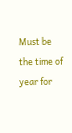Must be the time of year for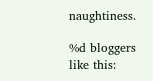naughtiness.

%d bloggers like this: